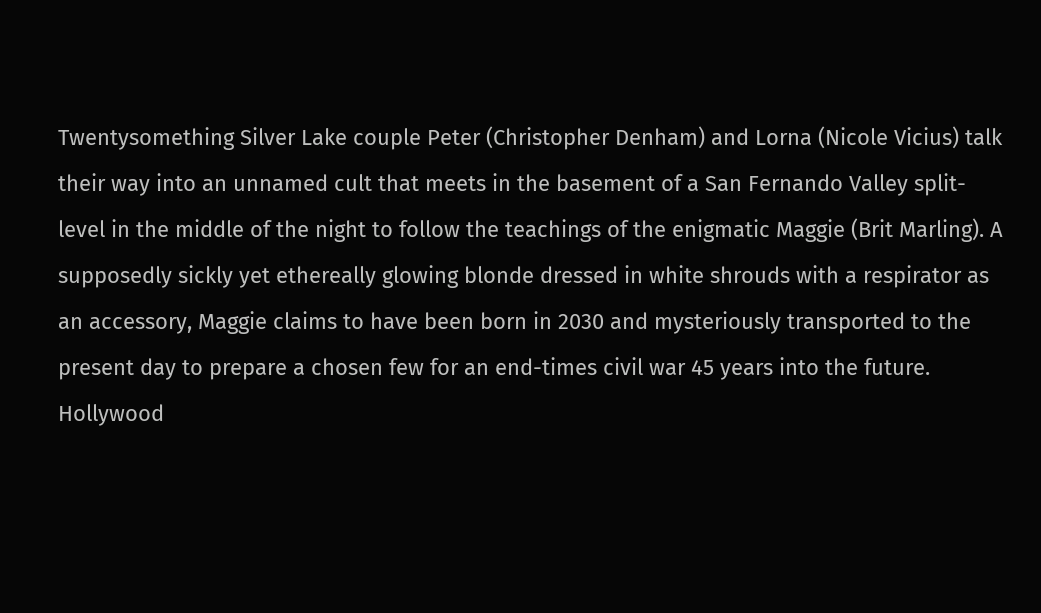Twentysomething Silver Lake couple Peter (Christopher Denham) and Lorna (Nicole Vicius) talk their way into an unnamed cult that meets in the basement of a San Fernando Valley split-level in the middle of the night to follow the teachings of the enigmatic Maggie (Brit Marling). A supposedly sickly yet ethereally glowing blonde dressed in white shrouds with a respirator as an accessory, Maggie claims to have been born in 2030 and mysteriously transported to the present day to prepare a chosen few for an end-times civil war 45 years into the future. Hollywood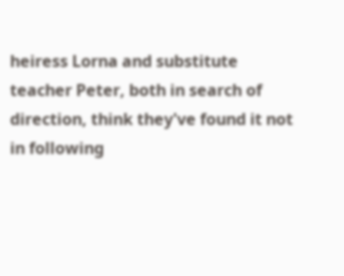heiress Lorna and substitute teacher Peter, both in search of direction, think they've found it not in following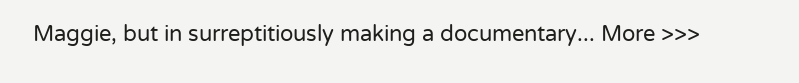Maggie, but in surreptitiously making a documentary... More >>>